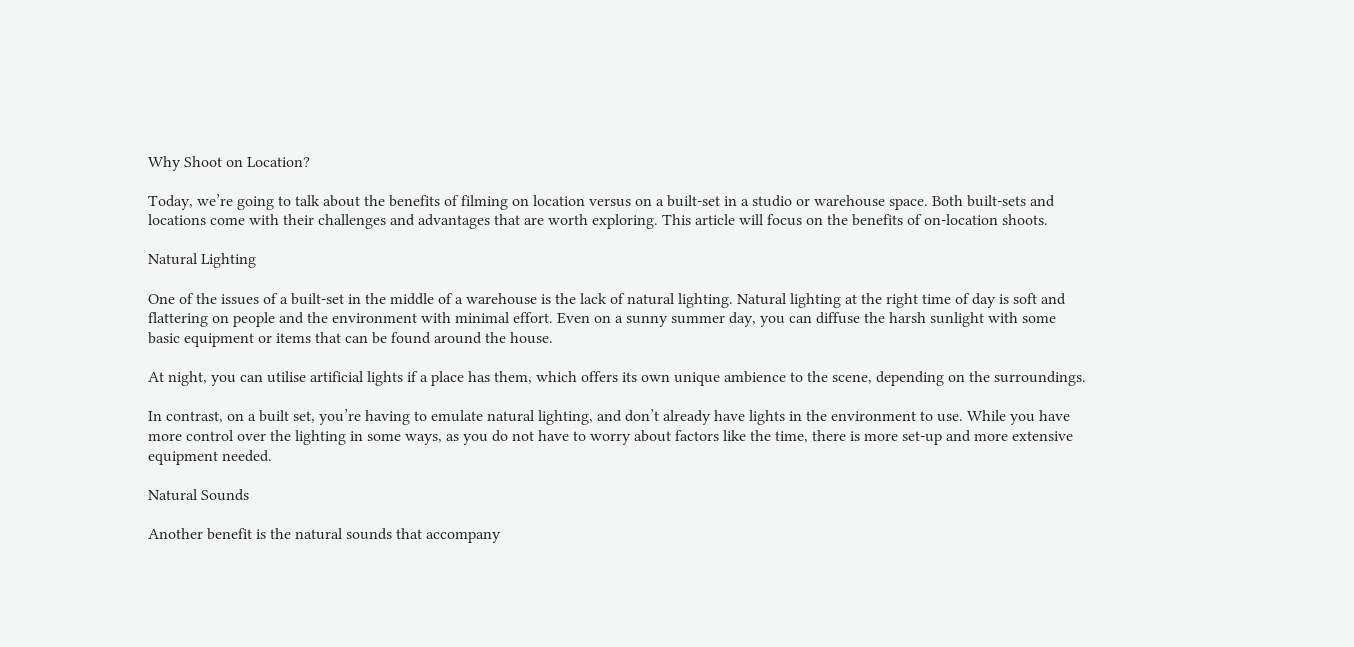Why Shoot on Location?

Today, we’re going to talk about the benefits of filming on location versus on a built-set in a studio or warehouse space. Both built-sets and locations come with their challenges and advantages that are worth exploring. This article will focus on the benefits of on-location shoots.

Natural Lighting

One of the issues of a built-set in the middle of a warehouse is the lack of natural lighting. Natural lighting at the right time of day is soft and flattering on people and the environment with minimal effort. Even on a sunny summer day, you can diffuse the harsh sunlight with some basic equipment or items that can be found around the house.

At night, you can utilise artificial lights if a place has them, which offers its own unique ambience to the scene, depending on the surroundings.

In contrast, on a built set, you’re having to emulate natural lighting, and don’t already have lights in the environment to use. While you have more control over the lighting in some ways, as you do not have to worry about factors like the time, there is more set-up and more extensive equipment needed.

Natural Sounds

Another benefit is the natural sounds that accompany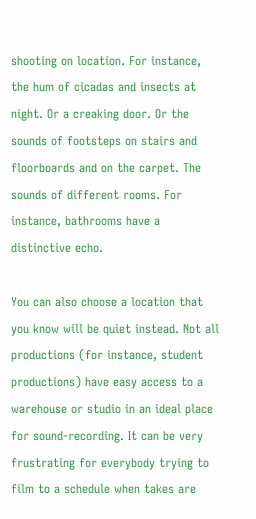shooting on location. For instance, the hum of cicadas and insects at night. Or a creaking door. Or the sounds of footsteps on stairs and floorboards and on the carpet. The sounds of different rooms. For instance, bathrooms have a distinctive echo.

You can also choose a location that you know will be quiet instead. Not all productions (for instance, student productions) have easy access to a warehouse or studio in an ideal place for sound-recording. It can be very frustrating for everybody trying to film to a schedule when takes are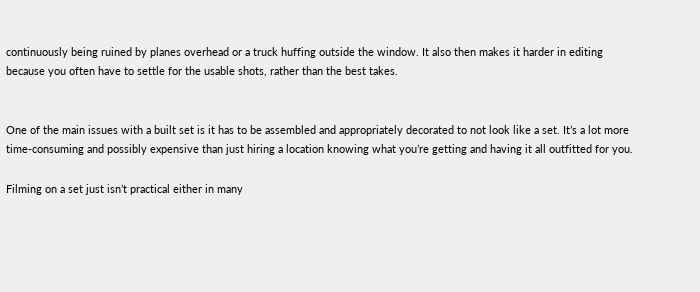continuously being ruined by planes overhead or a truck huffing outside the window. It also then makes it harder in editing because you often have to settle for the usable shots, rather than the best takes.


One of the main issues with a built set is it has to be assembled and appropriately decorated to not look like a set. It’s a lot more time-consuming and possibly expensive than just hiring a location knowing what you’re getting and having it all outfitted for you.

Filming on a set just isn’t practical either in many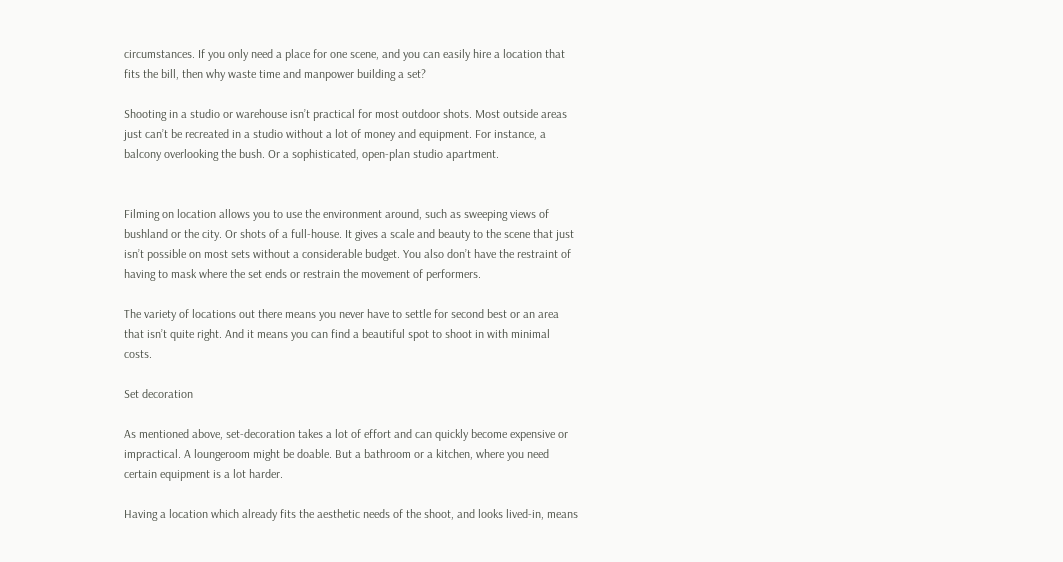circumstances. If you only need a place for one scene, and you can easily hire a location that fits the bill, then why waste time and manpower building a set?

Shooting in a studio or warehouse isn’t practical for most outdoor shots. Most outside areas just can’t be recreated in a studio without a lot of money and equipment. For instance, a balcony overlooking the bush. Or a sophisticated, open-plan studio apartment.


Filming on location allows you to use the environment around, such as sweeping views of bushland or the city. Or shots of a full-house. It gives a scale and beauty to the scene that just isn’t possible on most sets without a considerable budget. You also don’t have the restraint of having to mask where the set ends or restrain the movement of performers.

The variety of locations out there means you never have to settle for second best or an area that isn’t quite right. And it means you can find a beautiful spot to shoot in with minimal costs.

Set decoration

As mentioned above, set-decoration takes a lot of effort and can quickly become expensive or impractical. A loungeroom might be doable. But a bathroom or a kitchen, where you need certain equipment is a lot harder.

Having a location which already fits the aesthetic needs of the shoot, and looks lived-in, means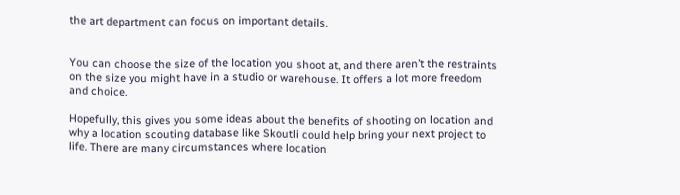the art department can focus on important details.


You can choose the size of the location you shoot at, and there aren’t the restraints on the size you might have in a studio or warehouse. It offers a lot more freedom and choice.

Hopefully, this gives you some ideas about the benefits of shooting on location and why a location scouting database like Skoutli could help bring your next project to life. There are many circumstances where location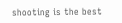shooting is the best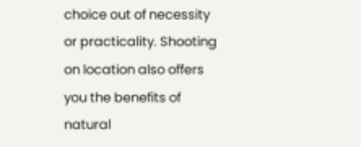choice out of necessity or practicality. Shooting on location also offers you the benefits of natural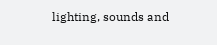lighting, sounds and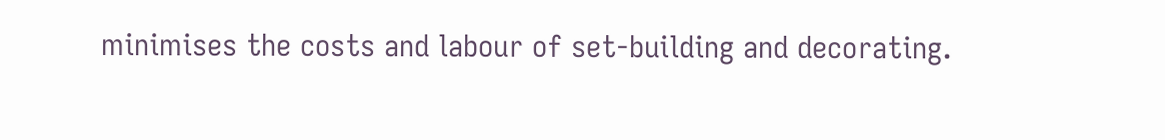minimises the costs and labour of set-building and decorating.